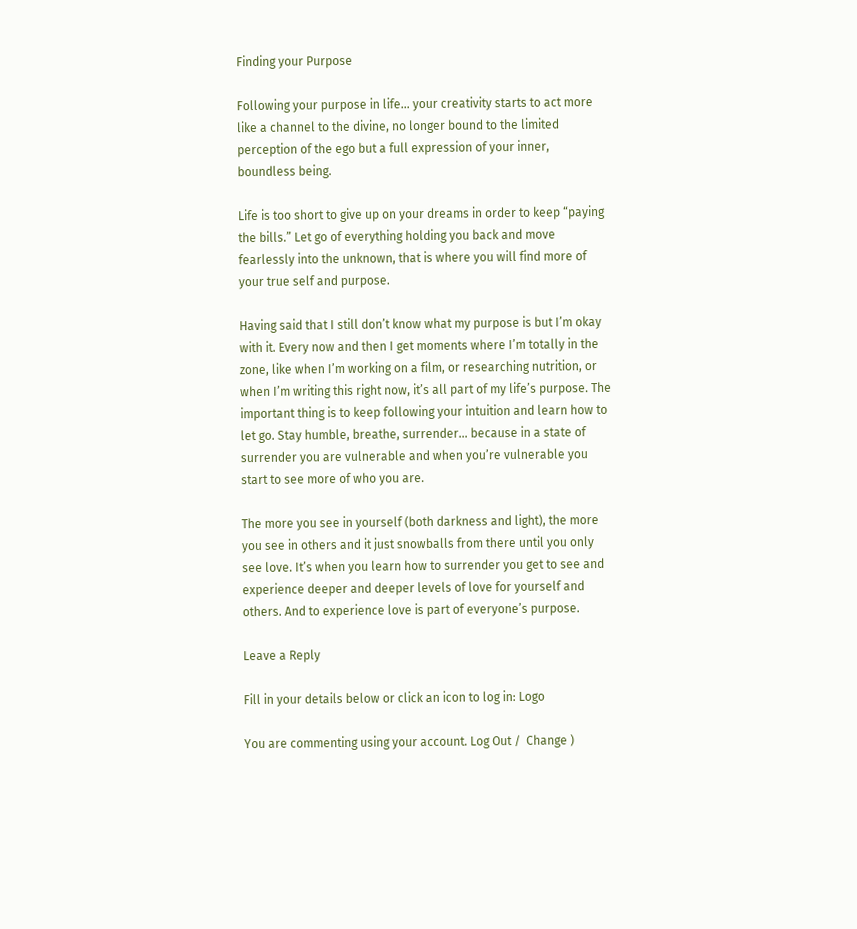Finding your Purpose

Following your purpose in life… your creativity starts to act more like a channel to the divine, no longer bound to the limited perception of the ego but a full expression of your inner, boundless being.

Life is too short to give up on your dreams in order to keep “paying the bills.” Let go of everything holding you back and move fearlessly into the unknown, that is where you will find more of your true self and purpose.

Having said that I still don’t know what my purpose is but I’m okay with it. Every now and then I get moments where I’m totally in the zone, like when I’m working on a film, or researching nutrition, or when I’m writing this right now, it’s all part of my life’s purpose. The important thing is to keep following your intuition and learn how to let go. Stay humble, breathe, surrender… because in a state of surrender you are vulnerable and when you’re vulnerable you start to see more of who you are.

The more you see in yourself (both darkness and light), the more you see in others and it just snowballs from there until you only see love. It’s when you learn how to surrender you get to see and experience deeper and deeper levels of love for yourself and others. And to experience love is part of everyone’s purpose.

Leave a Reply

Fill in your details below or click an icon to log in: Logo

You are commenting using your account. Log Out /  Change )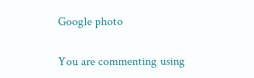Google photo

You are commenting using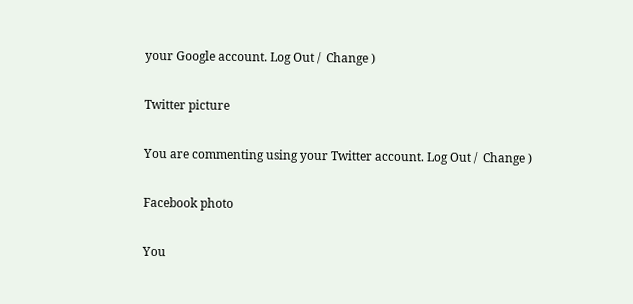your Google account. Log Out /  Change )

Twitter picture

You are commenting using your Twitter account. Log Out /  Change )

Facebook photo

You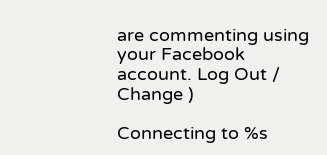are commenting using your Facebook account. Log Out /  Change )

Connecting to %s